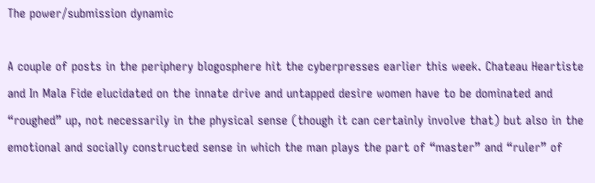The power/submission dynamic

A couple of posts in the periphery blogosphere hit the cyberpresses earlier this week. Chateau Heartiste and In Mala Fide elucidated on the innate drive and untapped desire women have to be dominated and “roughed” up, not necessarily in the physical sense (though it can certainly involve that) but also in the emotional and socially constructed sense in which the man plays the part of “master” and “ruler” of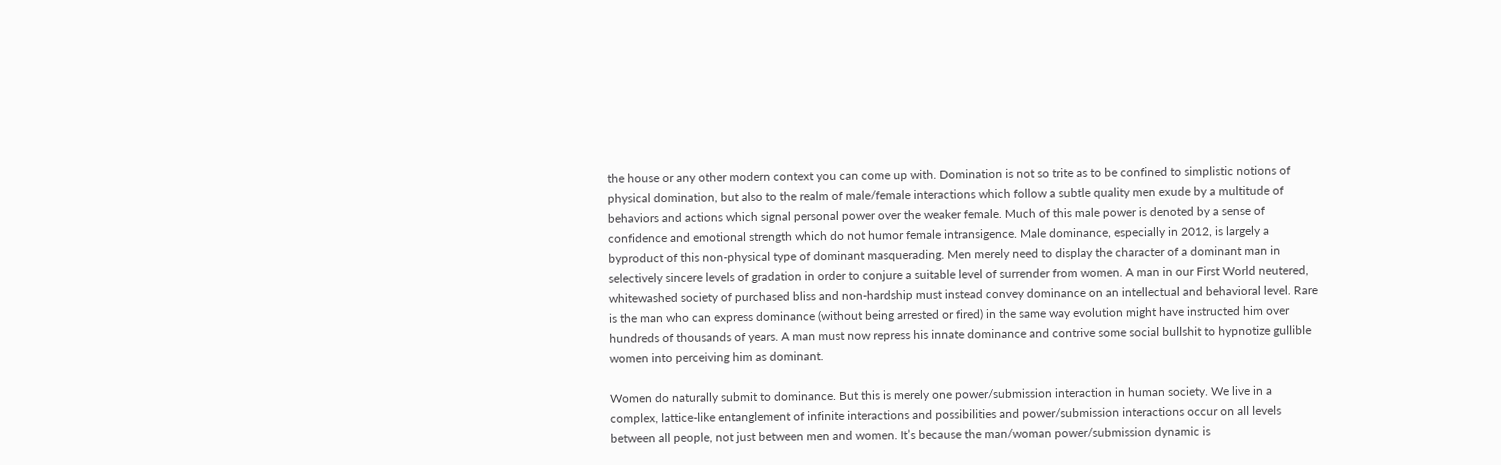the house or any other modern context you can come up with. Domination is not so trite as to be confined to simplistic notions of physical domination, but also to the realm of male/female interactions which follow a subtle quality men exude by a multitude of behaviors and actions which signal personal power over the weaker female. Much of this male power is denoted by a sense of confidence and emotional strength which do not humor female intransigence. Male dominance, especially in 2012, is largely a byproduct of this non-physical type of dominant masquerading. Men merely need to display the character of a dominant man in selectively sincere levels of gradation in order to conjure a suitable level of surrender from women. A man in our First World neutered, whitewashed society of purchased bliss and non-hardship must instead convey dominance on an intellectual and behavioral level. Rare is the man who can express dominance (without being arrested or fired) in the same way evolution might have instructed him over hundreds of thousands of years. A man must now repress his innate dominance and contrive some social bullshit to hypnotize gullible women into perceiving him as dominant.

Women do naturally submit to dominance. But this is merely one power/submission interaction in human society. We live in a complex, lattice-like entanglement of infinite interactions and possibilities and power/submission interactions occur on all levels between all people, not just between men and women. It’s because the man/woman power/submission dynamic is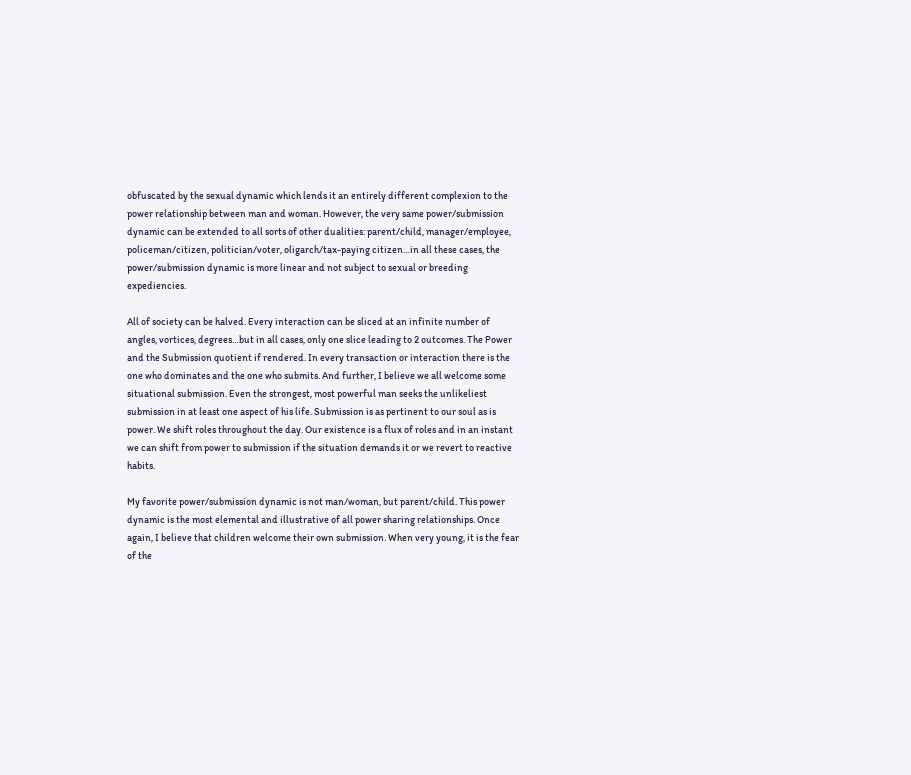obfuscated by the sexual dynamic which lends it an entirely different complexion to the power relationship between man and woman. However, the very same power/submission dynamic can be extended to all sorts of other dualities: parent/child, manager/employee, policeman/citizen, politician/voter, oligarch/tax-paying citizen…in all these cases, the power/submission dynamic is more linear and not subject to sexual or breeding expediencies.

All of society can be halved. Every interaction can be sliced at an infinite number of angles, vortices, degrees…but in all cases, only one slice leading to 2 outcomes. The Power and the Submission quotient if rendered. In every transaction or interaction there is the one who dominates and the one who submits. And further, I believe we all welcome some situational submission. Even the strongest, most powerful man seeks the unlikeliest submission in at least one aspect of his life. Submission is as pertinent to our soul as is power. We shift roles throughout the day. Our existence is a flux of roles and in an instant we can shift from power to submission if the situation demands it or we revert to reactive habits.

My favorite power/submission dynamic is not man/woman, but parent/child. This power dynamic is the most elemental and illustrative of all power sharing relationships. Once again, I believe that children welcome their own submission. When very young, it is the fear of the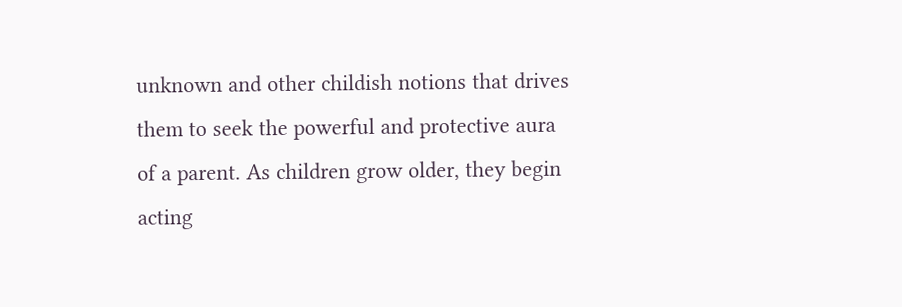unknown and other childish notions that drives them to seek the powerful and protective aura of a parent. As children grow older, they begin acting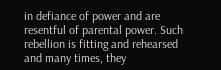in defiance of power and are resentful of parental power. Such rebellion is fitting and rehearsed and many times, they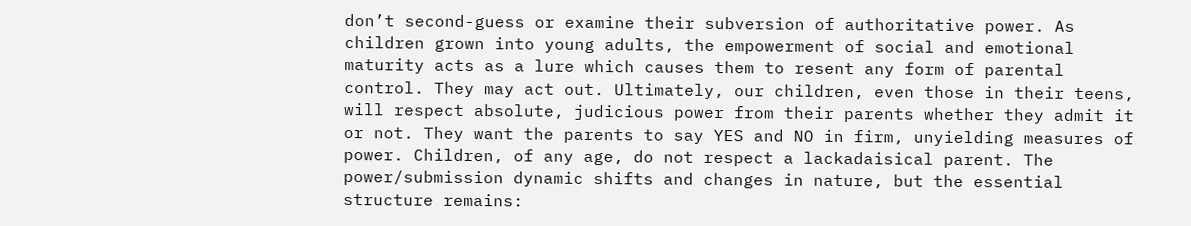don’t second-guess or examine their subversion of authoritative power. As children grown into young adults, the empowerment of social and emotional maturity acts as a lure which causes them to resent any form of parental control. They may act out. Ultimately, our children, even those in their teens, will respect absolute, judicious power from their parents whether they admit it or not. They want the parents to say YES and NO in firm, unyielding measures of power. Children, of any age, do not respect a lackadaisical parent. The power/submission dynamic shifts and changes in nature, but the essential structure remains: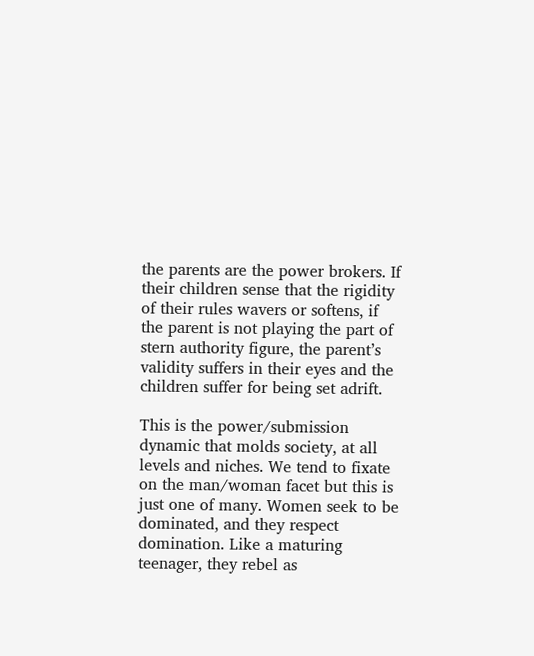the parents are the power brokers. If their children sense that the rigidity of their rules wavers or softens, if the parent is not playing the part of stern authority figure, the parent’s validity suffers in their eyes and the children suffer for being set adrift.

This is the power/submission dynamic that molds society, at all levels and niches. We tend to fixate on the man/woman facet but this is just one of many. Women seek to be dominated, and they respect domination. Like a maturing teenager, they rebel as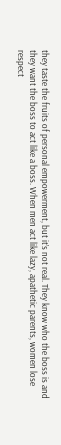they taste the fruits of personal empowerment, but it’s not real. They know who the boss is and they want the boss to act like a boss. When men act like lazy, apathetic parents, women lose respect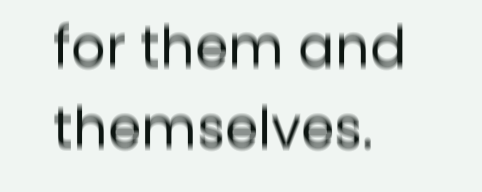for them and themselves.